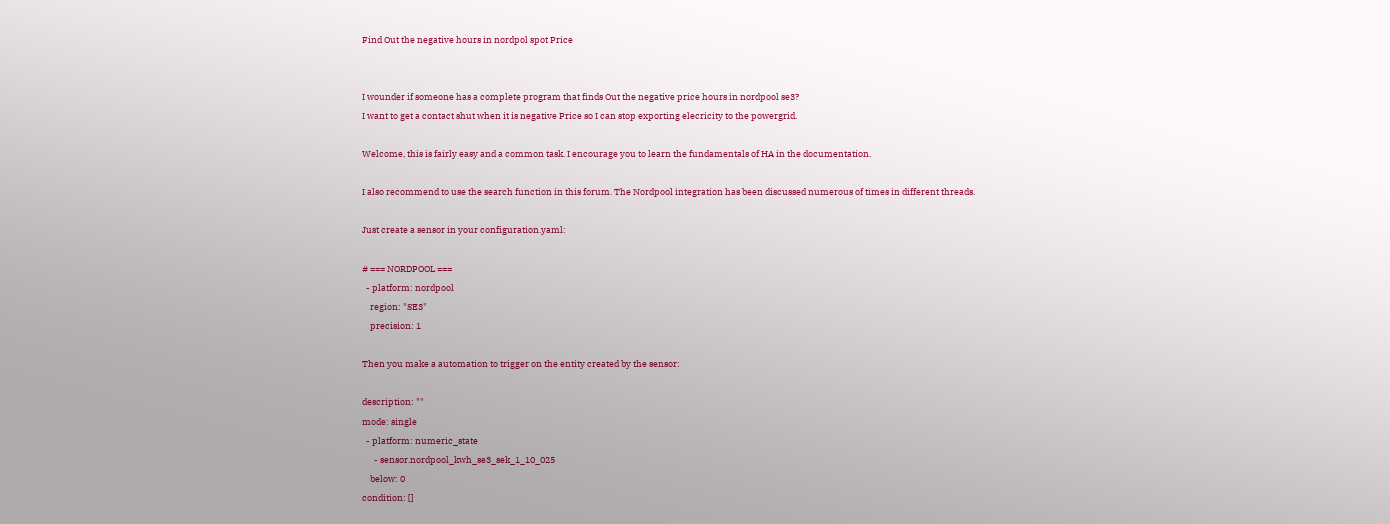Find Out the negative hours in nordpol spot Price


I wounder if someone has a complete program that finds Out the negative price hours in nordpool se3?
I want to get a contact shut when it is negative Price so I can stop exporting elecricity to the powergrid.

Welcome, this is fairly easy and a common task. I encourage you to learn the fundamentals of HA in the documentation.

I also recommend to use the search function in this forum. The Nordpool integration has been discussed numerous of times in different threads.

Just create a sensor in your configuration.yaml:

# === NORDPOOL ===
  - platform: nordpool
    region: "SE3"
    precision: 1

Then you make a automation to trigger on the entity created by the sensor:

description: ""
mode: single
  - platform: numeric_state
      - sensor.nordpool_kwh_se3_sek_1_10_025
    below: 0
condition: []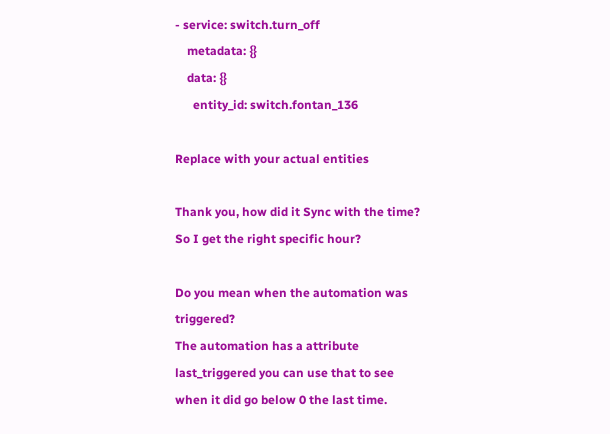- service: switch.turn_off
    metadata: {}
    data: {}
      entity_id: switch.fontan_136

Replace with your actual entities

Thank you, how did it Sync with the time? So I get the right specific hour?

Do you mean when the automation was triggered?
The automation has a attribute last_triggered you can use that to see when it did go below 0 the last time.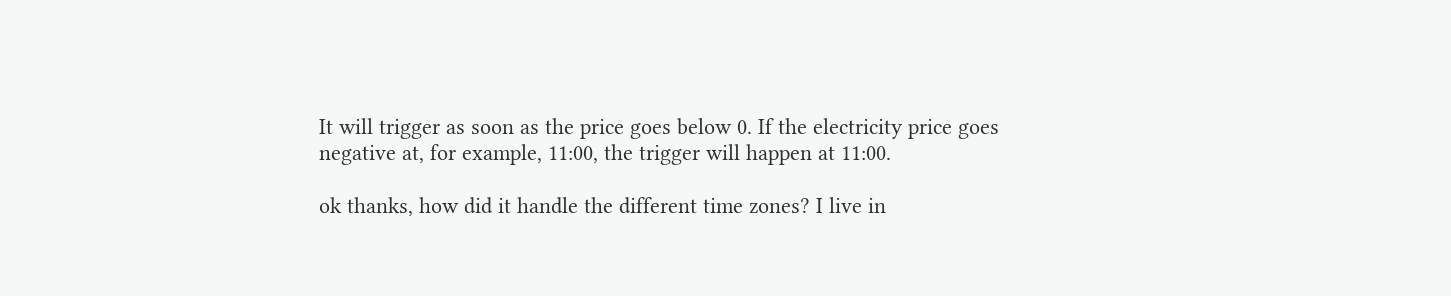It will trigger as soon as the price goes below 0. If the electricity price goes negative at, for example, 11:00, the trigger will happen at 11:00.

ok thanks, how did it handle the different time zones? I live in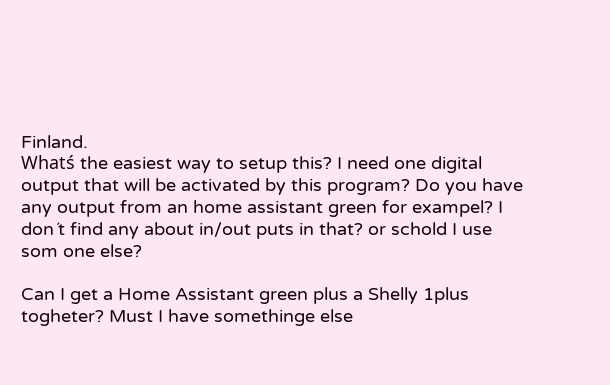Finland.
Whatś the easiest way to setup this? I need one digital output that will be activated by this program? Do you have any output from an home assistant green for exampel? I don´t find any about in/out puts in that? or schold I use som one else?

Can I get a Home Assistant green plus a Shelly 1plus togheter? Must I have somethinge else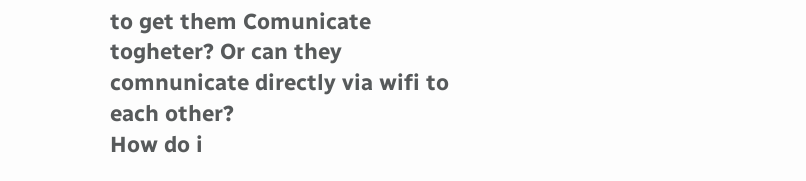to get them Comunicate togheter? Or can they comnunicate directly via wifi to each other?
How do i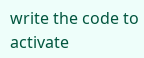write the code to activate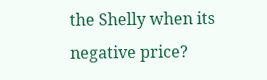the Shelly when its negative price?